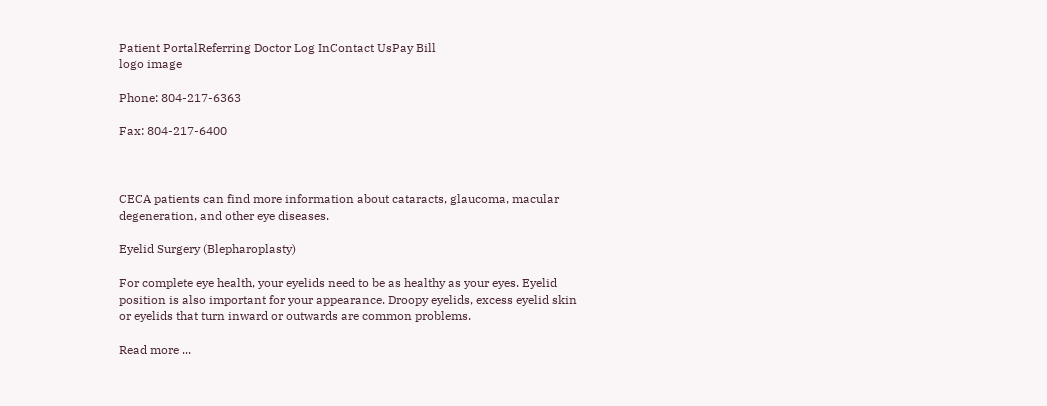Patient PortalReferring Doctor Log InContact UsPay Bill
logo image

Phone: 804-217-6363

Fax: 804-217-6400



CECA patients can find more information about cataracts, glaucoma, macular degeneration, and other eye diseases.

Eyelid Surgery (Blepharoplasty)

For complete eye health, your eyelids need to be as healthy as your eyes. Eyelid position is also important for your appearance. Droopy eyelids, excess eyelid skin or eyelids that turn inward or outwards are common problems.

Read more ...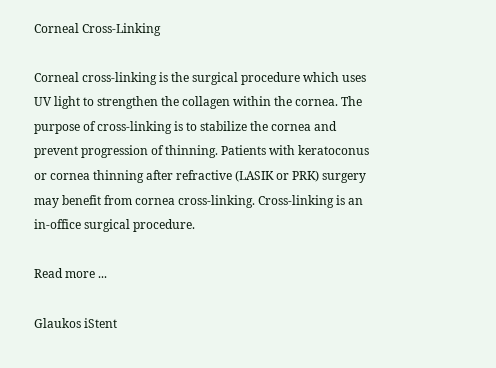Corneal Cross-Linking

Corneal cross-linking is the surgical procedure which uses UV light to strengthen the collagen within the cornea. The purpose of cross-linking is to stabilize the cornea and prevent progression of thinning. Patients with keratoconus or cornea thinning after refractive (LASIK or PRK) surgery may benefit from cornea cross-linking. Cross-linking is an in-office surgical procedure.

Read more ...

Glaukos iStent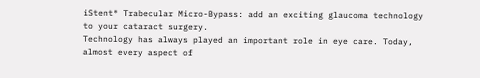iStent® Trabecular Micro-Bypass: add an exciting glaucoma technology to your cataract surgery.
Technology has always played an important role in eye care. Today, almost every aspect of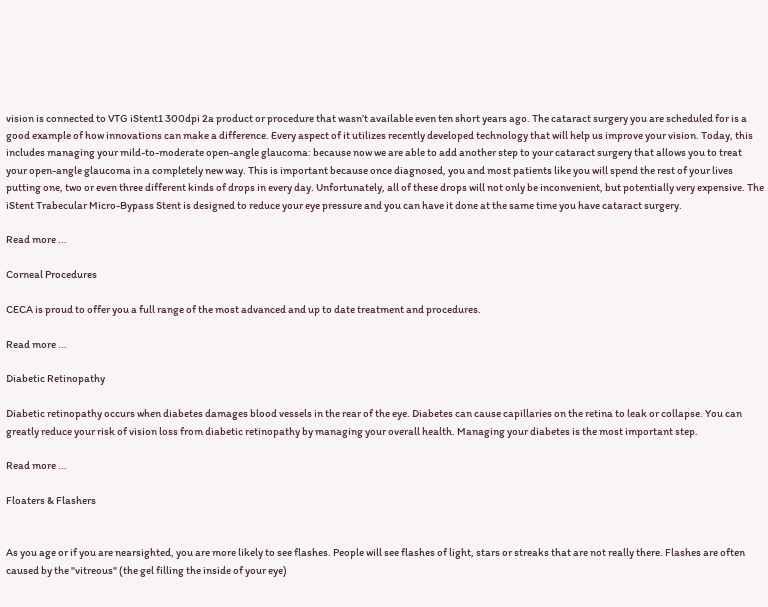vision is connected to VTG iStent1 300dpi 2a product or procedure that wasn’t available even ten short years ago. The cataract surgery you are scheduled for is a good example of how innovations can make a difference. Every aspect of it utilizes recently developed technology that will help us improve your vision. Today, this includes managing your mild-to-moderate open-angle glaucoma: because now we are able to add another step to your cataract surgery that allows you to treat your open-angle glaucoma in a completely new way. This is important because once diagnosed, you and most patients like you will spend the rest of your lives putting one, two or even three different kinds of drops in every day. Unfortunately, all of these drops will not only be inconvenient, but potentially very expensive. The iStent Trabecular Micro-Bypass Stent is designed to reduce your eye pressure and you can have it done at the same time you have cataract surgery.

Read more ...

Corneal Procedures

CECA is proud to offer you a full range of the most advanced and up to date treatment and procedures.

Read more ...

Diabetic Retinopathy

Diabetic retinopathy occurs when diabetes damages blood vessels in the rear of the eye. Diabetes can cause capillaries on the retina to leak or collapse. You can greatly reduce your risk of vision loss from diabetic retinopathy by managing your overall health. Managing your diabetes is the most important step.

Read more ...

Floaters & Flashers


As you age or if you are nearsighted, you are more likely to see flashes. People will see flashes of light, stars or streaks that are not really there. Flashes are often caused by the "vitreous" (the gel filling the inside of your eye)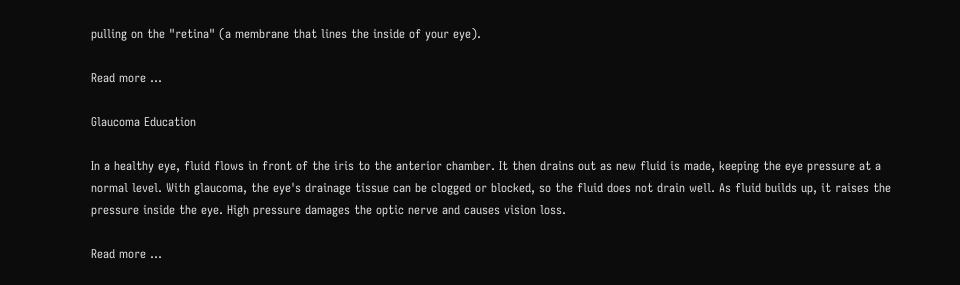pulling on the "retina" (a membrane that lines the inside of your eye).

Read more ...

Glaucoma Education

In a healthy eye, fluid flows in front of the iris to the anterior chamber. It then drains out as new fluid is made, keeping the eye pressure at a normal level. With glaucoma, the eye's drainage tissue can be clogged or blocked, so the fluid does not drain well. As fluid builds up, it raises the pressure inside the eye. High pressure damages the optic nerve and causes vision loss.

Read more ...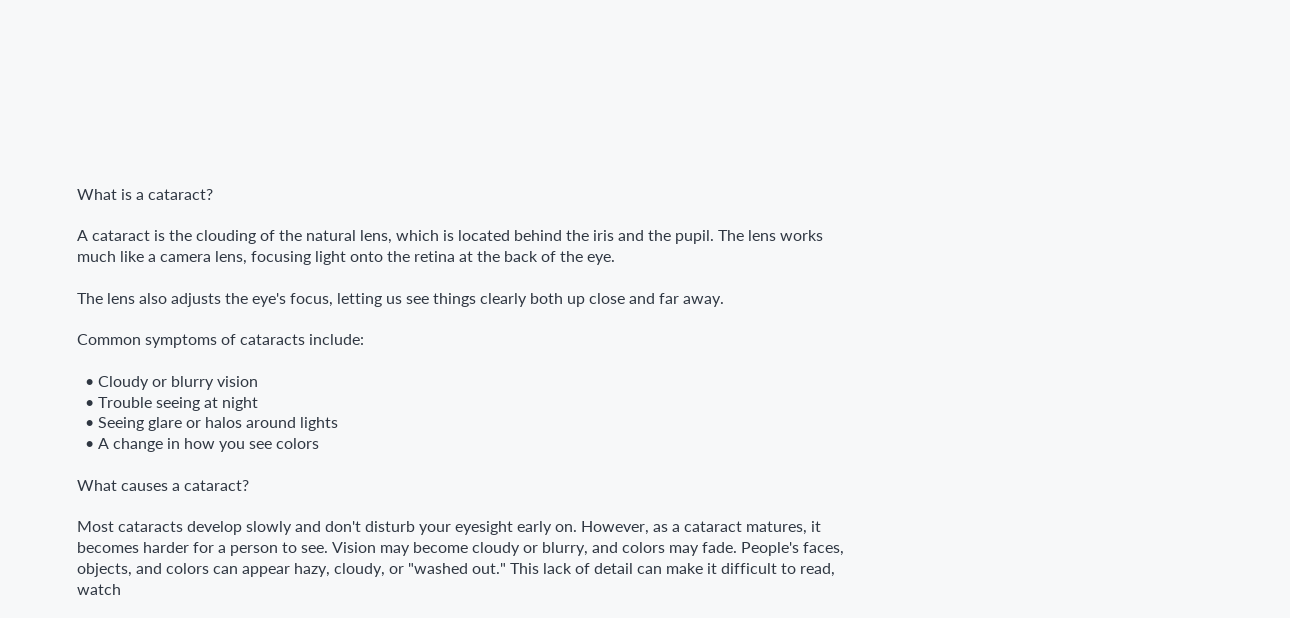What is a cataract?

A cataract is the clouding of the natural lens, which is located behind the iris and the pupil. The lens works much like a camera lens, focusing light onto the retina at the back of the eye.

The lens also adjusts the eye's focus, letting us see things clearly both up close and far away.

Common symptoms of cataracts include:

  • Cloudy or blurry vision
  • Trouble seeing at night
  • Seeing glare or halos around lights
  • A change in how you see colors

What causes a cataract?

Most cataracts develop slowly and don't disturb your eyesight early on. However, as a cataract matures, it becomes harder for a person to see. Vision may become cloudy or blurry, and colors may fade. People's faces, objects, and colors can appear hazy, cloudy, or "washed out." This lack of detail can make it difficult to read, watch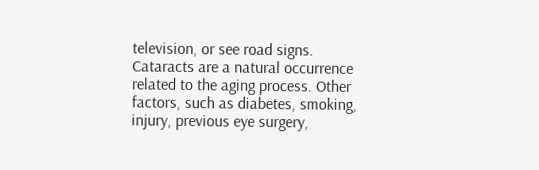television, or see road signs. Cataracts are a natural occurrence related to the aging process. Other factors, such as diabetes, smoking, injury, previous eye surgery,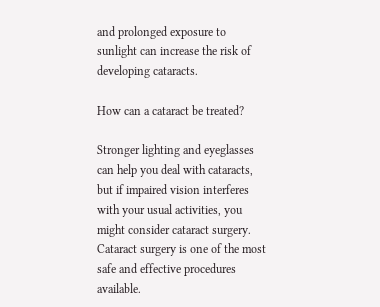and prolonged exposure to sunlight can increase the risk of developing cataracts.

How can a cataract be treated?

Stronger lighting and eyeglasses can help you deal with cataracts, but if impaired vision interferes with your usual activities, you might consider cataract surgery. Cataract surgery is one of the most safe and effective procedures available.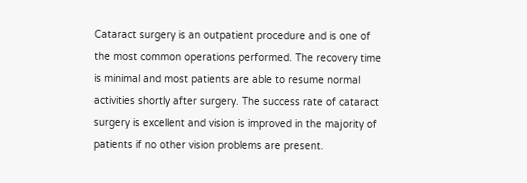Cataract surgery is an outpatient procedure and is one of the most common operations performed. The recovery time is minimal and most patients are able to resume normal activities shortly after surgery. The success rate of cataract surgery is excellent and vision is improved in the majority of patients if no other vision problems are present.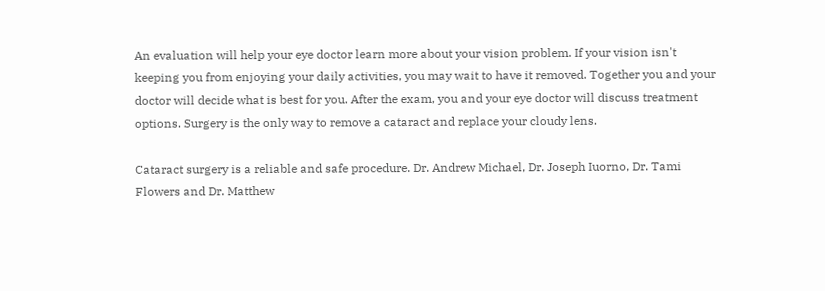An evaluation will help your eye doctor learn more about your vision problem. If your vision isn't keeping you from enjoying your daily activities, you may wait to have it removed. Together you and your doctor will decide what is best for you. After the exam, you and your eye doctor will discuss treatment options. Surgery is the only way to remove a cataract and replace your cloudy lens.

Cataract surgery is a reliable and safe procedure. Dr. Andrew Michael, Dr. Joseph Iuorno, Dr. Tami Flowers and Dr. Matthew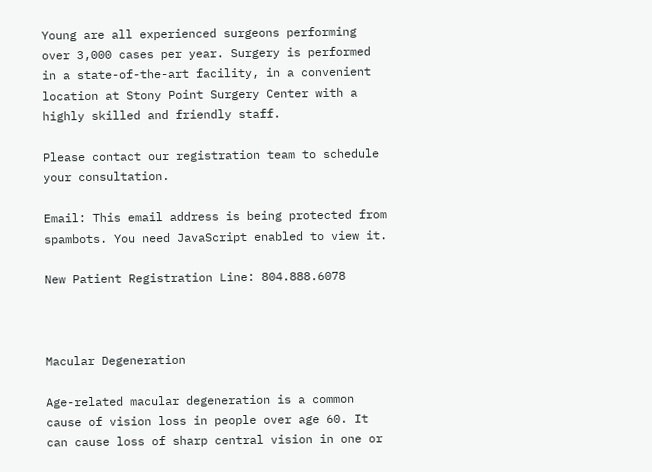Young are all experienced surgeons performing over 3,000 cases per year. Surgery is performed in a state-of-the-art facility, in a convenient location at Stony Point Surgery Center with a highly skilled and friendly staff.

Please contact our registration team to schedule your consultation.

Email: This email address is being protected from spambots. You need JavaScript enabled to view it.

New Patient Registration Line: 804.888.6078



Macular Degeneration

Age-related macular degeneration is a common cause of vision loss in people over age 60. It can cause loss of sharp central vision in one or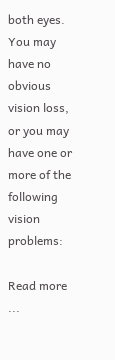both eyes. You may have no obvious vision loss, or you may have one or more of the following vision problems:

Read more ...